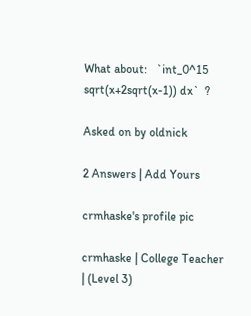What about:   `int_0^15 sqrt(x+2sqrt(x-1)) dx`  ?

Asked on by oldnick

2 Answers | Add Yours

crmhaske's profile pic

crmhaske | College Teacher | (Level 3)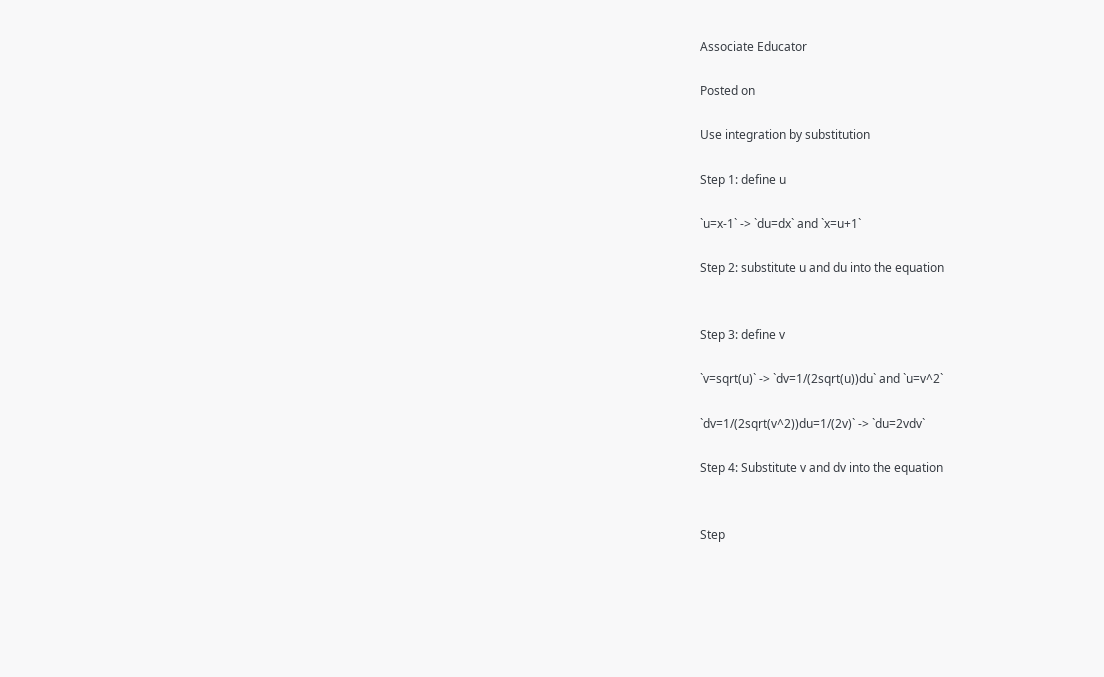Associate Educator

Posted on

Use integration by substitution

Step 1: define u

`u=x-1` -> `du=dx` and `x=u+1`

Step 2: substitute u and du into the equation


Step 3: define v

`v=sqrt(u)` -> `dv=1/(2sqrt(u))du` and `u=v^2`

`dv=1/(2sqrt(v^2))du=1/(2v)` -> `du=2vdv`

Step 4: Substitute v and dv into the equation


Step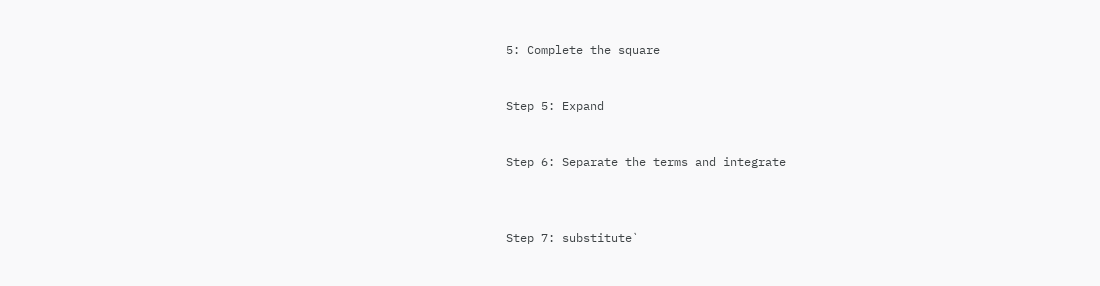5: Complete the square


Step 5: Expand


Step 6: Separate the terms and integrate



Step 7: substitute`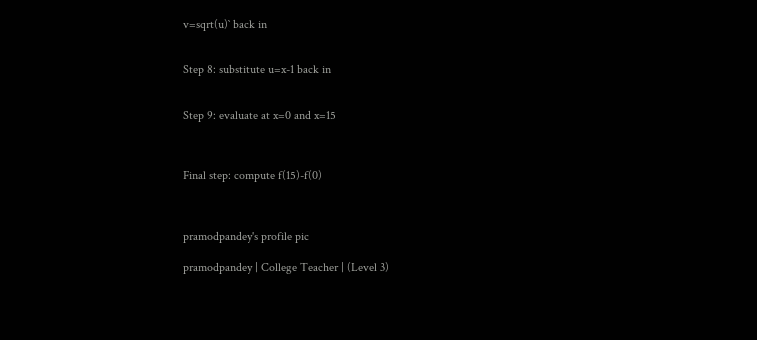v=sqrt(u)` back in


Step 8: substitute u=x-1 back in


Step 9: evaluate at x=0 and x=15



Final step: compute f(15)-f(0)



pramodpandey's profile pic

pramodpandey | College Teacher | (Level 3)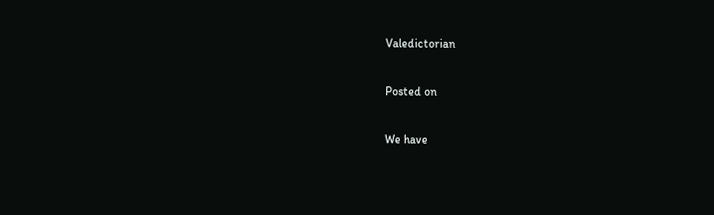Valedictorian

Posted on

We have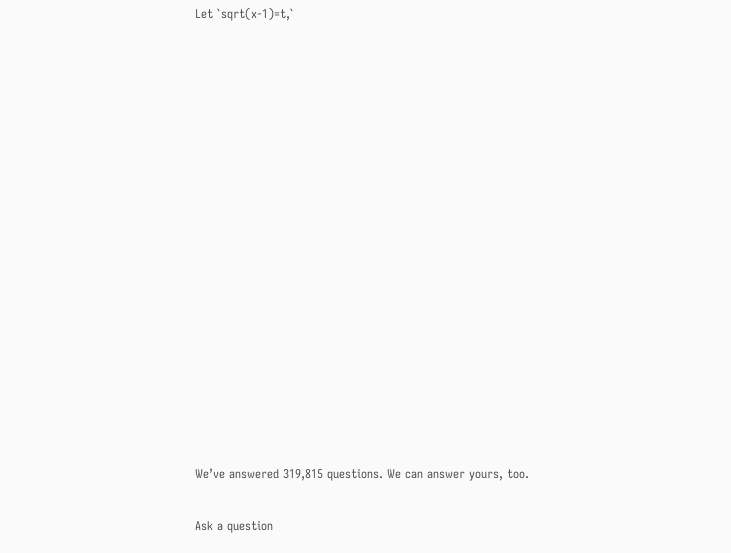Let `sqrt(x-1)=t,`

















We’ve answered 319,815 questions. We can answer yours, too.

Ask a question